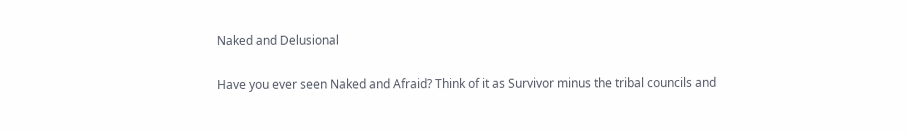Naked and Delusional

Have you ever seen Naked and Afraid? Think of it as Survivor minus the tribal councils and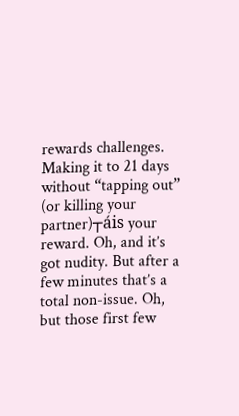rewards challenges. Making it to 21 days without “tapping out” (or killing your partner)┬áis your reward. Oh, and it’s got nudity. But after a few minutes that’s a total non-issue. Oh, but those first few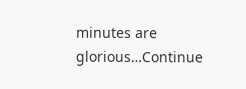minutes are glorious…Continue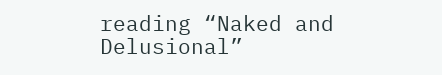reading “Naked and Delusional”